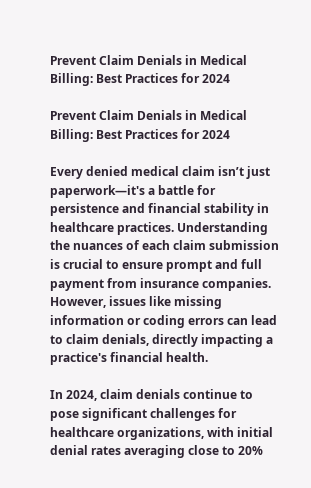Prevent Claim Denials in Medical Billing: Best Practices for 2024

Prevent Claim Denials in Medical Billing: Best Practices for 2024

Every denied medical claim isn’t just paperwork—it's a battle for persistence and financial stability in healthcare practices. Understanding the nuances of each claim submission is crucial to ensure prompt and full payment from insurance companies. However, issues like missing information or coding errors can lead to claim denials, directly impacting a practice's financial health.

In 2024, claim denials continue to pose significant challenges for healthcare organizations, with initial denial rates averaging close to 20%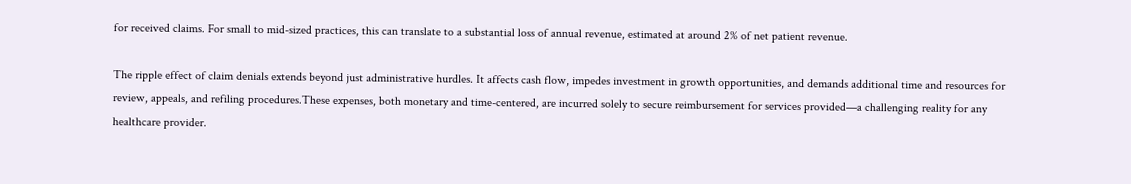for received claims. For small to mid-sized practices, this can translate to a substantial loss of annual revenue, estimated at around 2% of net patient revenue.

The ripple effect of claim denials extends beyond just administrative hurdles. It affects cash flow, impedes investment in growth opportunities, and demands additional time and resources for review, appeals, and refiling procedures.These expenses, both monetary and time-centered, are incurred solely to secure reimbursement for services provided—a challenging reality for any healthcare provider.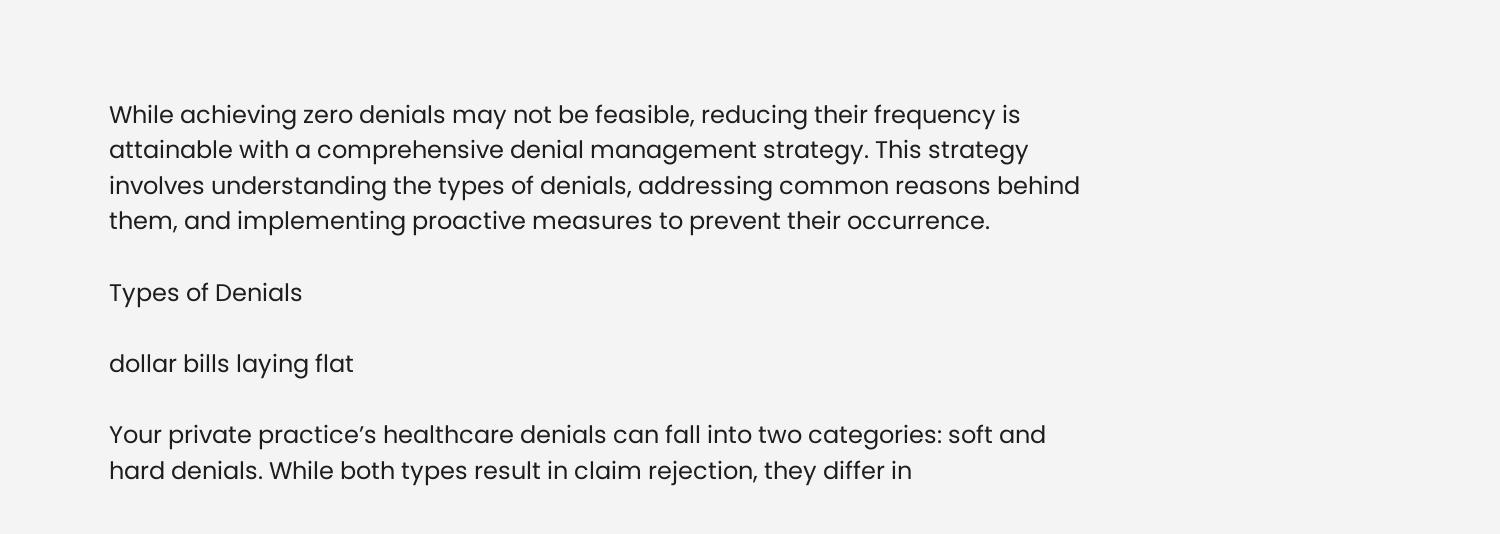While achieving zero denials may not be feasible, reducing their frequency is attainable with a comprehensive denial management strategy. This strategy involves understanding the types of denials, addressing common reasons behind them, and implementing proactive measures to prevent their occurrence.

Types of Denials

dollar bills laying flat

Your private practice’s healthcare denials can fall into two categories: soft and hard denials. While both types result in claim rejection, they differ in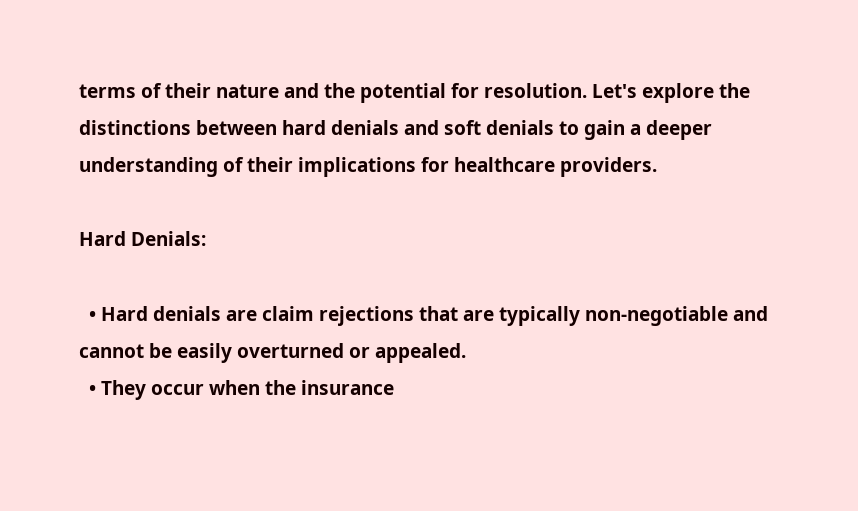terms of their nature and the potential for resolution. Let's explore the distinctions between hard denials and soft denials to gain a deeper understanding of their implications for healthcare providers.

Hard Denials:

  • Hard denials are claim rejections that are typically non-negotiable and cannot be easily overturned or appealed.
  • They occur when the insurance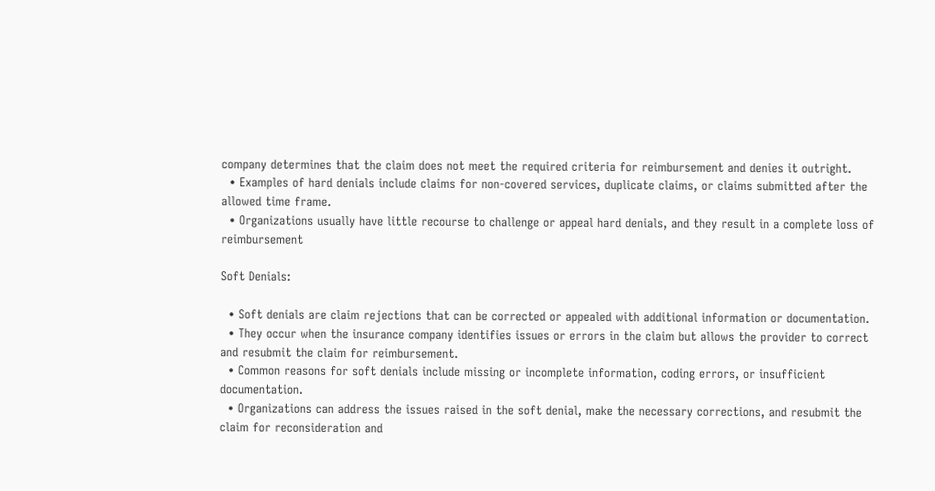company determines that the claim does not meet the required criteria for reimbursement and denies it outright.
  • Examples of hard denials include claims for non-covered services, duplicate claims, or claims submitted after the allowed time frame.
  • Organizations usually have little recourse to challenge or appeal hard denials, and they result in a complete loss of reimbursement

Soft Denials:

  • Soft denials are claim rejections that can be corrected or appealed with additional information or documentation.
  • They occur when the insurance company identifies issues or errors in the claim but allows the provider to correct and resubmit the claim for reimbursement.
  • Common reasons for soft denials include missing or incomplete information, coding errors, or insufficient documentation.
  • Organizations can address the issues raised in the soft denial, make the necessary corrections, and resubmit the claim for reconsideration and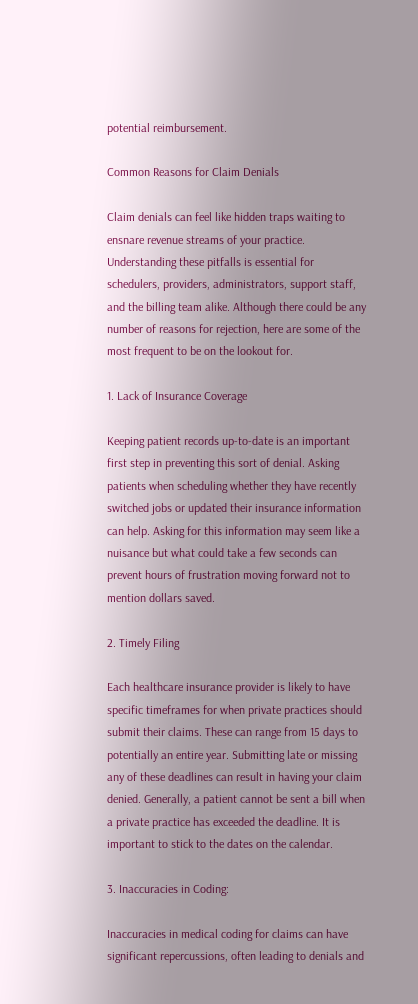potential reimbursement.

Common Reasons for Claim Denials

Claim denials can feel like hidden traps waiting to ensnare revenue streams of your practice. Understanding these pitfalls is essential for schedulers, providers, administrators, support staff, and the billing team alike. Although there could be any number of reasons for rejection, here are some of the most frequent to be on the lookout for.

1. Lack of Insurance Coverage

Keeping patient records up-to-date is an important first step in preventing this sort of denial. Asking patients when scheduling whether they have recently switched jobs or updated their insurance information can help. Asking for this information may seem like a nuisance but what could take a few seconds can prevent hours of frustration moving forward not to mention dollars saved.

2. Timely Filing

Each healthcare insurance provider is likely to have specific timeframes for when private practices should submit their claims. These can range from 15 days to potentially an entire year. Submitting late or missing any of these deadlines can result in having your claim denied. Generally, a patient cannot be sent a bill when a private practice has exceeded the deadline. It is important to stick to the dates on the calendar.

3. Inaccuracies in Coding:

Inaccuracies in medical coding for claims can have significant repercussions, often leading to denials and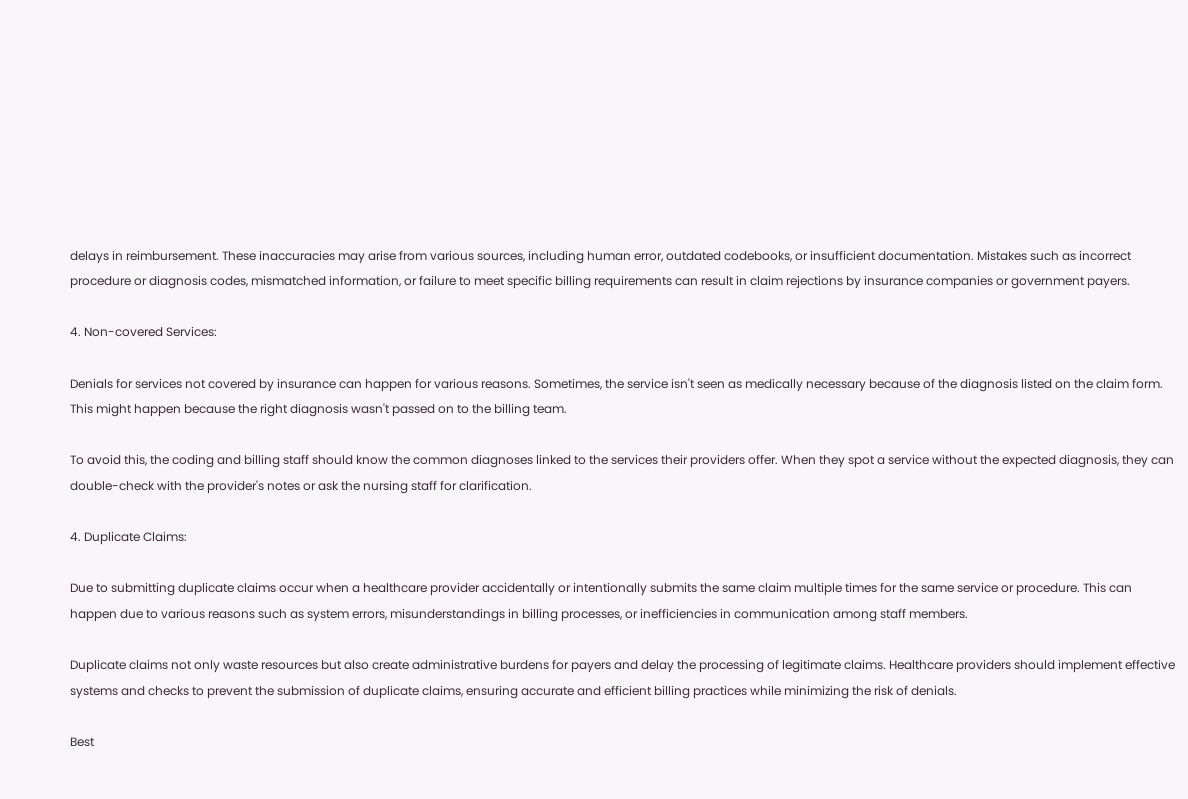delays in reimbursement. These inaccuracies may arise from various sources, including human error, outdated codebooks, or insufficient documentation. Mistakes such as incorrect procedure or diagnosis codes, mismatched information, or failure to meet specific billing requirements can result in claim rejections by insurance companies or government payers.

4. Non-covered Services:

Denials for services not covered by insurance can happen for various reasons. Sometimes, the service isn't seen as medically necessary because of the diagnosis listed on the claim form. This might happen because the right diagnosis wasn't passed on to the billing team.

To avoid this, the coding and billing staff should know the common diagnoses linked to the services their providers offer. When they spot a service without the expected diagnosis, they can double-check with the provider's notes or ask the nursing staff for clarification.

4. Duplicate Claims:

Due to submitting duplicate claims occur when a healthcare provider accidentally or intentionally submits the same claim multiple times for the same service or procedure. This can happen due to various reasons such as system errors, misunderstandings in billing processes, or inefficiencies in communication among staff members.

Duplicate claims not only waste resources but also create administrative burdens for payers and delay the processing of legitimate claims. Healthcare providers should implement effective systems and checks to prevent the submission of duplicate claims, ensuring accurate and efficient billing practices while minimizing the risk of denials.

Best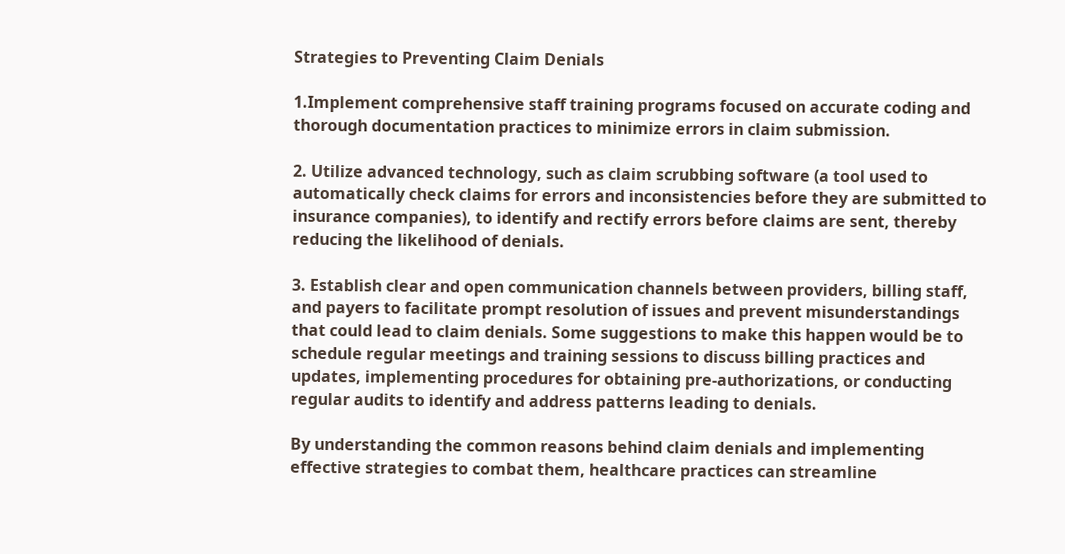Strategies to Preventing Claim Denials

1.Implement comprehensive staff training programs focused on accurate coding and thorough documentation practices to minimize errors in claim submission.

2. Utilize advanced technology, such as claim scrubbing software (a tool used to automatically check claims for errors and inconsistencies before they are submitted to insurance companies), to identify and rectify errors before claims are sent, thereby reducing the likelihood of denials.

3. Establish clear and open communication channels between providers, billing staff, and payers to facilitate prompt resolution of issues and prevent misunderstandings that could lead to claim denials. Some suggestions to make this happen would be to schedule regular meetings and training sessions to discuss billing practices and updates, implementing procedures for obtaining pre-authorizations, or conducting regular audits to identify and address patterns leading to denials.

By understanding the common reasons behind claim denials and implementing effective strategies to combat them, healthcare practices can streamline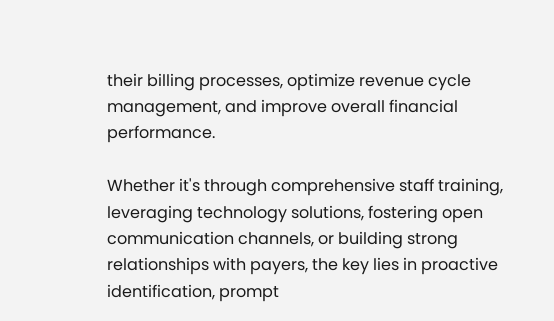their billing processes, optimize revenue cycle management, and improve overall financial performance.

Whether it's through comprehensive staff training, leveraging technology solutions, fostering open communication channels, or building strong relationships with payers, the key lies in proactive identification, prompt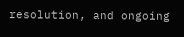resolution, and ongoing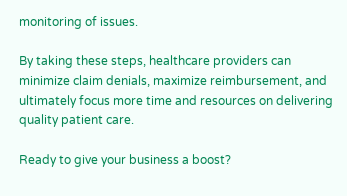monitoring of issues.

By taking these steps, healthcare providers can minimize claim denials, maximize reimbursement, and ultimately focus more time and resources on delivering quality patient care.

Ready to give your business a boost?